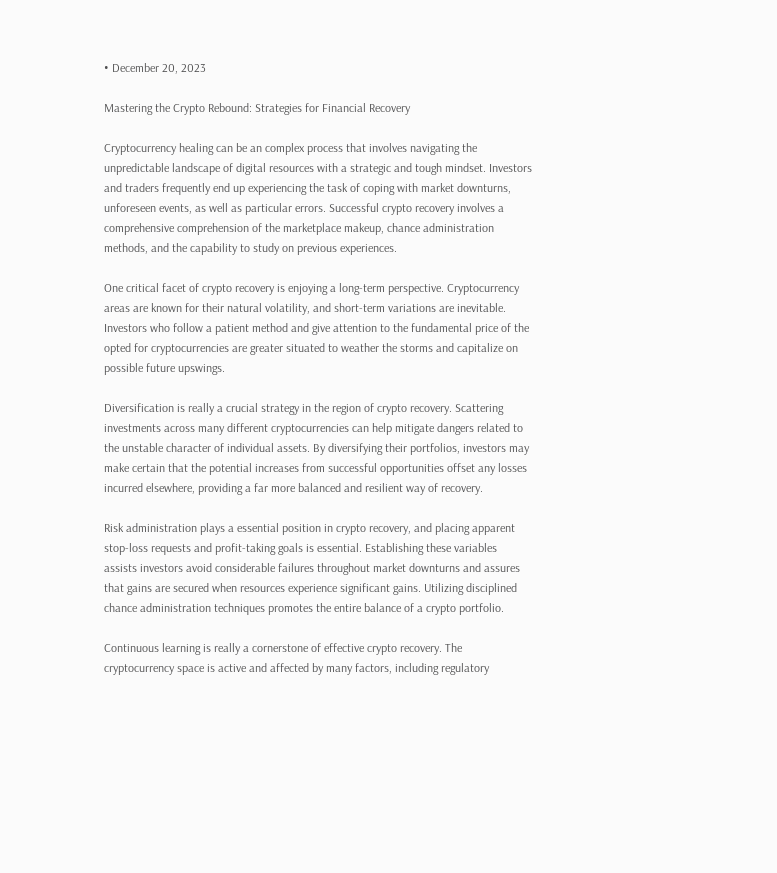• December 20, 2023

Mastering the Crypto Rebound: Strategies for Financial Recovery

Cryptocurrency healing can be an complex process that involves navigating the unpredictable landscape of digital resources with a strategic and tough mindset. Investors and traders frequently end up experiencing the task of coping with market downturns, unforeseen events, as well as particular errors. Successful crypto recovery involves a comprehensive comprehension of the marketplace makeup, chance administration methods, and the capability to study on previous experiences.

One critical facet of crypto recovery is enjoying a long-term perspective. Cryptocurrency areas are known for their natural volatility, and short-term variations are inevitable. Investors who follow a patient method and give attention to the fundamental price of the opted for cryptocurrencies are greater situated to weather the storms and capitalize on possible future upswings.

Diversification is really a crucial strategy in the region of crypto recovery. Scattering investments across many different cryptocurrencies can help mitigate dangers related to the unstable character of individual assets. By diversifying their portfolios, investors may make certain that the potential increases from successful opportunities offset any losses incurred elsewhere, providing a far more balanced and resilient way of recovery.

Risk administration plays a essential position in crypto recovery, and placing apparent stop-loss requests and profit-taking goals is essential. Establishing these variables assists investors avoid considerable failures throughout market downturns and assures that gains are secured when resources experience significant gains. Utilizing disciplined chance administration techniques promotes the entire balance of a crypto portfolio.

Continuous learning is really a cornerstone of effective crypto recovery. The cryptocurrency space is active and affected by many factors, including regulatory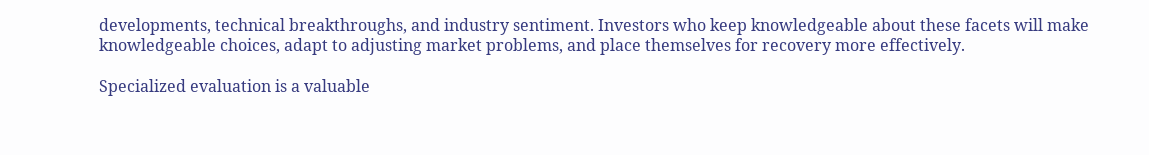developments, technical breakthroughs, and industry sentiment. Investors who keep knowledgeable about these facets will make knowledgeable choices, adapt to adjusting market problems, and place themselves for recovery more effectively.

Specialized evaluation is a valuable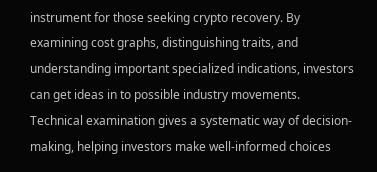instrument for those seeking crypto recovery. By examining cost graphs, distinguishing traits, and understanding important specialized indications, investors can get ideas in to possible industry movements. Technical examination gives a systematic way of decision-making, helping investors make well-informed choices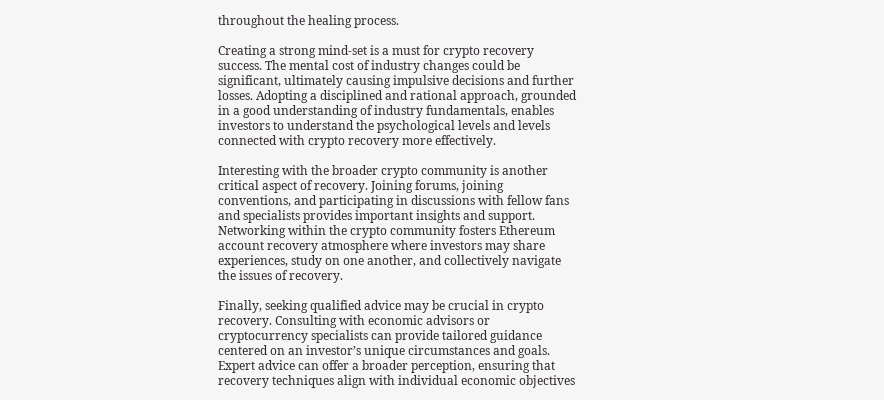throughout the healing process.

Creating a strong mind-set is a must for crypto recovery success. The mental cost of industry changes could be significant, ultimately causing impulsive decisions and further losses. Adopting a disciplined and rational approach, grounded in a good understanding of industry fundamentals, enables investors to understand the psychological levels and levels connected with crypto recovery more effectively.

Interesting with the broader crypto community is another critical aspect of recovery. Joining forums, joining conventions, and participating in discussions with fellow fans and specialists provides important insights and support. Networking within the crypto community fosters Ethereum account recovery atmosphere where investors may share experiences, study on one another, and collectively navigate the issues of recovery.

Finally, seeking qualified advice may be crucial in crypto recovery. Consulting with economic advisors or cryptocurrency specialists can provide tailored guidance centered on an investor’s unique circumstances and goals. Expert advice can offer a broader perception, ensuring that recovery techniques align with individual economic objectives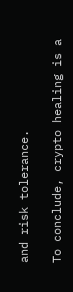and risk tolerance.

To conclude, crypto healing is a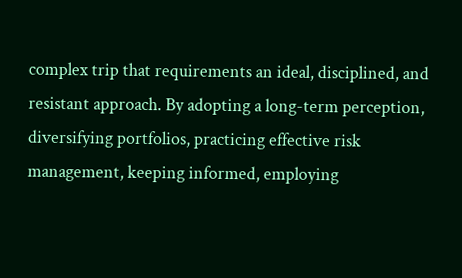complex trip that requirements an ideal, disciplined, and resistant approach. By adopting a long-term perception, diversifying portfolios, practicing effective risk management, keeping informed, employing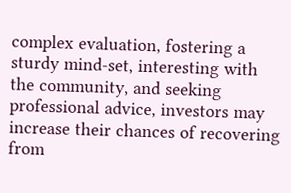complex evaluation, fostering a sturdy mind-set, interesting with the community, and seeking professional advice, investors may increase their chances of recovering from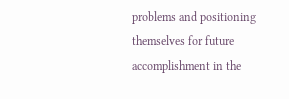problems and positioning themselves for future accomplishment in the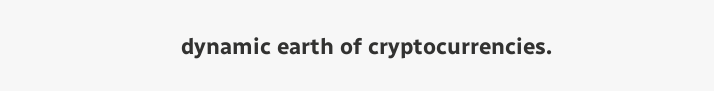dynamic earth of cryptocurrencies.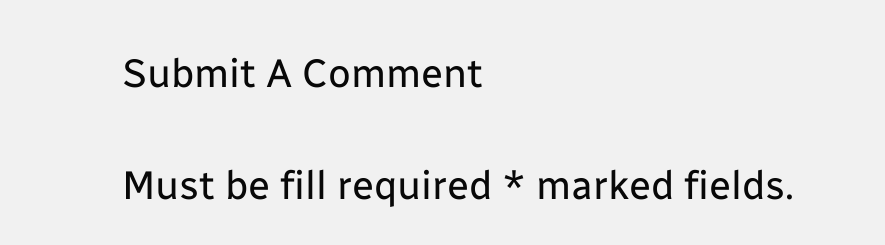Submit A Comment

Must be fill required * marked fields.